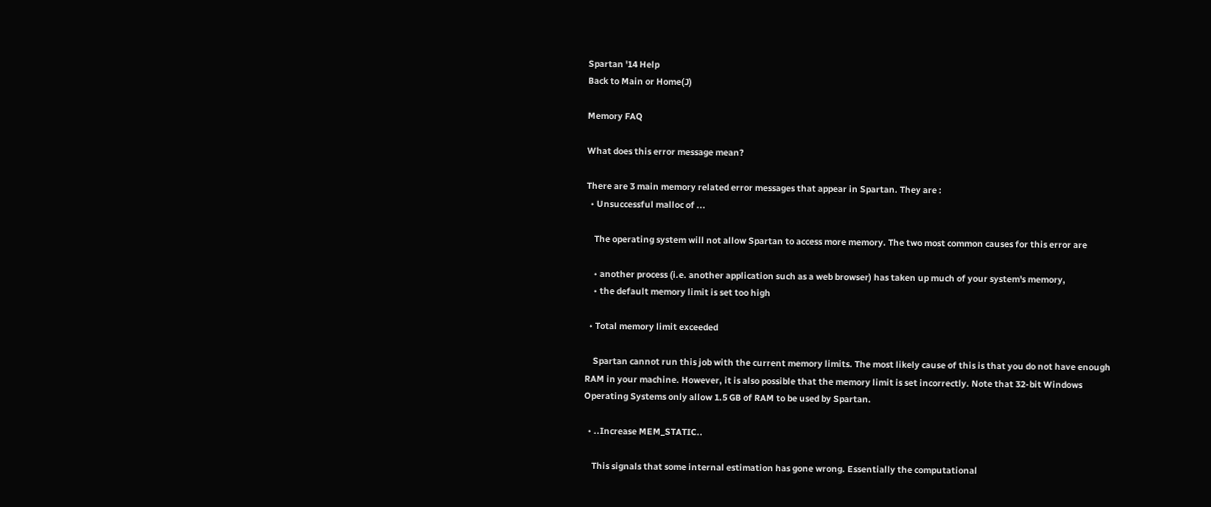Spartan '14 Help
Back to Main or Home(J)

Memory FAQ

What does this error message mean?

There are 3 main memory related error messages that appear in Spartan. They are :
  • Unsuccessful malloc of ...

    The operating system will not allow Spartan to access more memory. The two most common causes for this error are

    • another process (i.e. another application such as a web browser) has taken up much of your system's memory,
    • the default memory limit is set too high

  • Total memory limit exceeded

    Spartan cannot run this job with the current memory limits. The most likely cause of this is that you do not have enough RAM in your machine. However, it is also possible that the memory limit is set incorrectly. Note that 32-bit Windows Operating Systems only allow 1.5 GB of RAM to be used by Spartan.

  • ..Increase MEM_STATIC..

    This signals that some internal estimation has gone wrong. Essentially the computational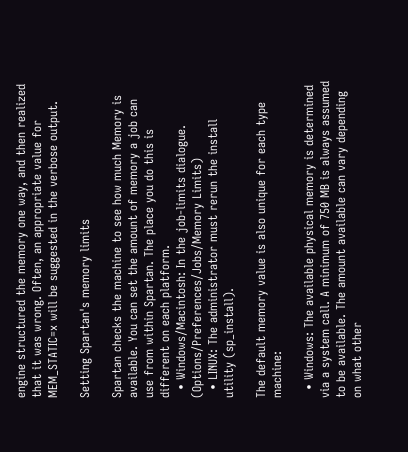engine structured the memory one way, and then realized that it was wrong. Often, an appropriate value for MEM_STATIC=x will be suggested in the verbose output.

Setting Spartan's memory limits

Spartan checks the machine to see how much Memory is available. You can set the amount of memory a job can use from within Spartan. The place you do this is different on each platform.
  • Windows/Macintosh: In the job-limits dialogue. (Options/Preferences/Jobs/Memory Limits)
  • LINUX: The administrator must rerun the install utility (sp_install).

The default memory value is also unique for each type machine:

  • Windows: The available physical memory is determined via a system call. A minimum of 750 MB is always assumed to be available. The amount available can vary depending on what other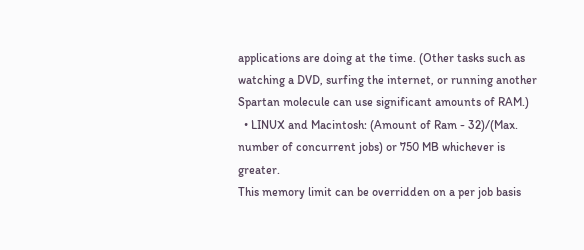applications are doing at the time. (Other tasks such as watching a DVD, surfing the internet, or running another Spartan molecule can use significant amounts of RAM.)
  • LINUX and Macintosh: (Amount of Ram - 32)/(Max. number of concurrent jobs) or 750 MB whichever is greater.
This memory limit can be overridden on a per job basis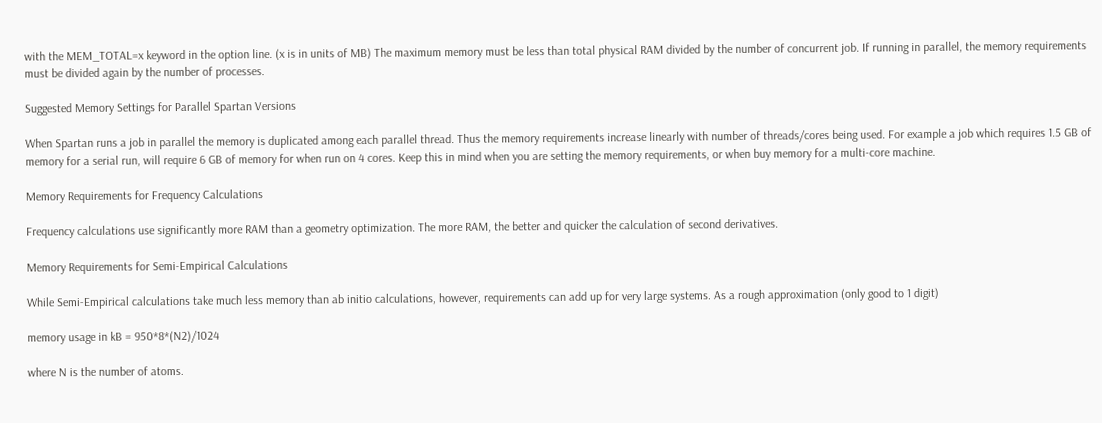with the MEM_TOTAL=x keyword in the option line. (x is in units of MB) The maximum memory must be less than total physical RAM divided by the number of concurrent job. If running in parallel, the memory requirements must be divided again by the number of processes.

Suggested Memory Settings for Parallel Spartan Versions

When Spartan runs a job in parallel the memory is duplicated among each parallel thread. Thus the memory requirements increase linearly with number of threads/cores being used. For example a job which requires 1.5 GB of memory for a serial run, will require 6 GB of memory for when run on 4 cores. Keep this in mind when you are setting the memory requirements, or when buy memory for a multi-core machine.

Memory Requirements for Frequency Calculations

Frequency calculations use significantly more RAM than a geometry optimization. The more RAM, the better and quicker the calculation of second derivatives.

Memory Requirements for Semi-Empirical Calculations

While Semi-Empirical calculations take much less memory than ab initio calculations, however, requirements can add up for very large systems. As a rough approximation (only good to 1 digit)

memory usage in kB = 950*8*(N2)/1024

where N is the number of atoms.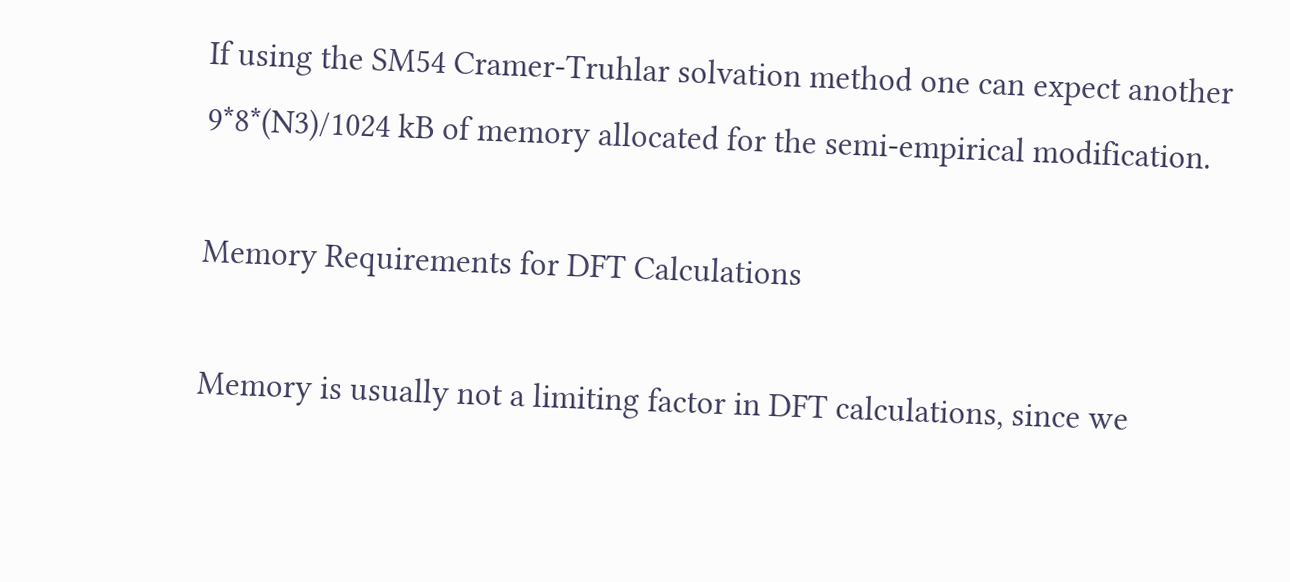If using the SM54 Cramer-Truhlar solvation method one can expect another 9*8*(N3)/1024 kB of memory allocated for the semi-empirical modification.

Memory Requirements for DFT Calculations

Memory is usually not a limiting factor in DFT calculations, since we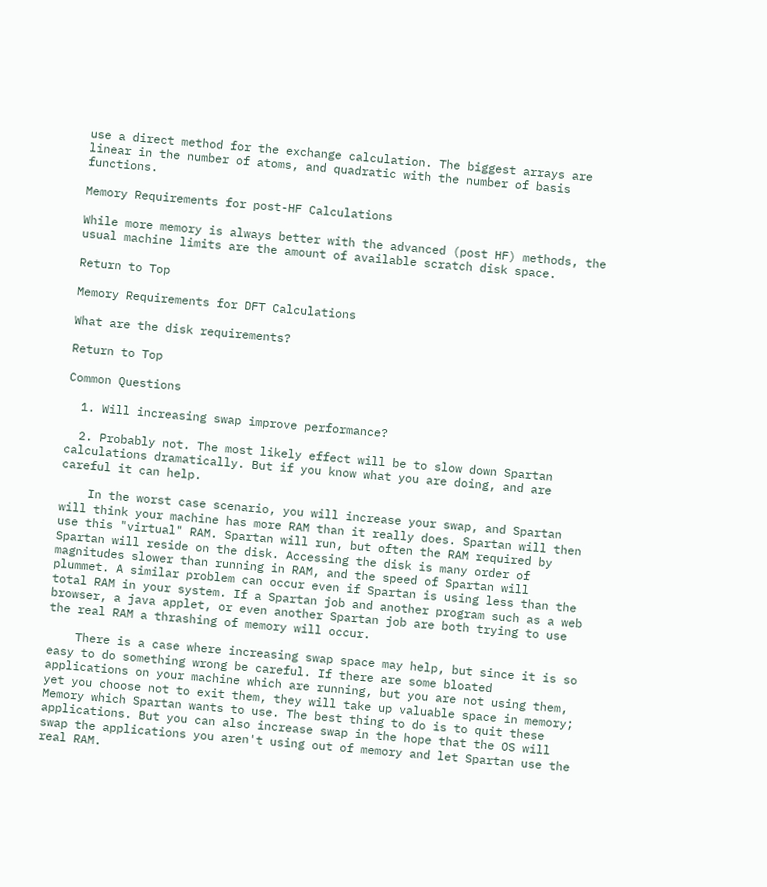use a direct method for the exchange calculation. The biggest arrays are linear in the number of atoms, and quadratic with the number of basis functions.

Memory Requirements for post-HF Calculations

While more memory is always better with the advanced (post HF) methods, the usual machine limits are the amount of available scratch disk space.

Return to Top

Memory Requirements for DFT Calculations

What are the disk requirements?

Return to Top

Common Questions

  1. Will increasing swap improve performance?

  2. Probably not. The most likely effect will be to slow down Spartan calculations dramatically. But if you know what you are doing, and are careful it can help.

    In the worst case scenario, you will increase your swap, and Spartan will think your machine has more RAM than it really does. Spartan will then use this "virtual" RAM. Spartan will run, but often the RAM required by Spartan will reside on the disk. Accessing the disk is many order of magnitudes slower than running in RAM, and the speed of Spartan will plummet. A similar problem can occur even if Spartan is using less than the total RAM in your system. If a Spartan job and another program such as a web browser, a java applet, or even another Spartan job are both trying to use the real RAM a thrashing of memory will occur.

    There is a case where increasing swap space may help, but since it is so easy to do something wrong be careful. If there are some bloated applications on your machine which are running, but you are not using them, yet you choose not to exit them, they will take up valuable space in memory; Memory which Spartan wants to use. The best thing to do is to quit these applications. But you can also increase swap in the hope that the OS will swap the applications you aren't using out of memory and let Spartan use the real RAM.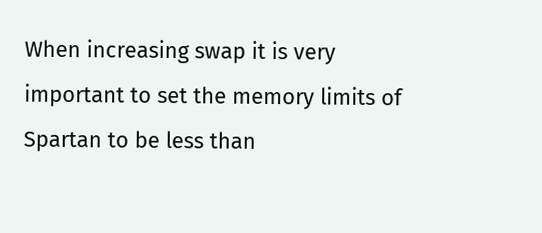When increasing swap it is very important to set the memory limits of Spartan to be less than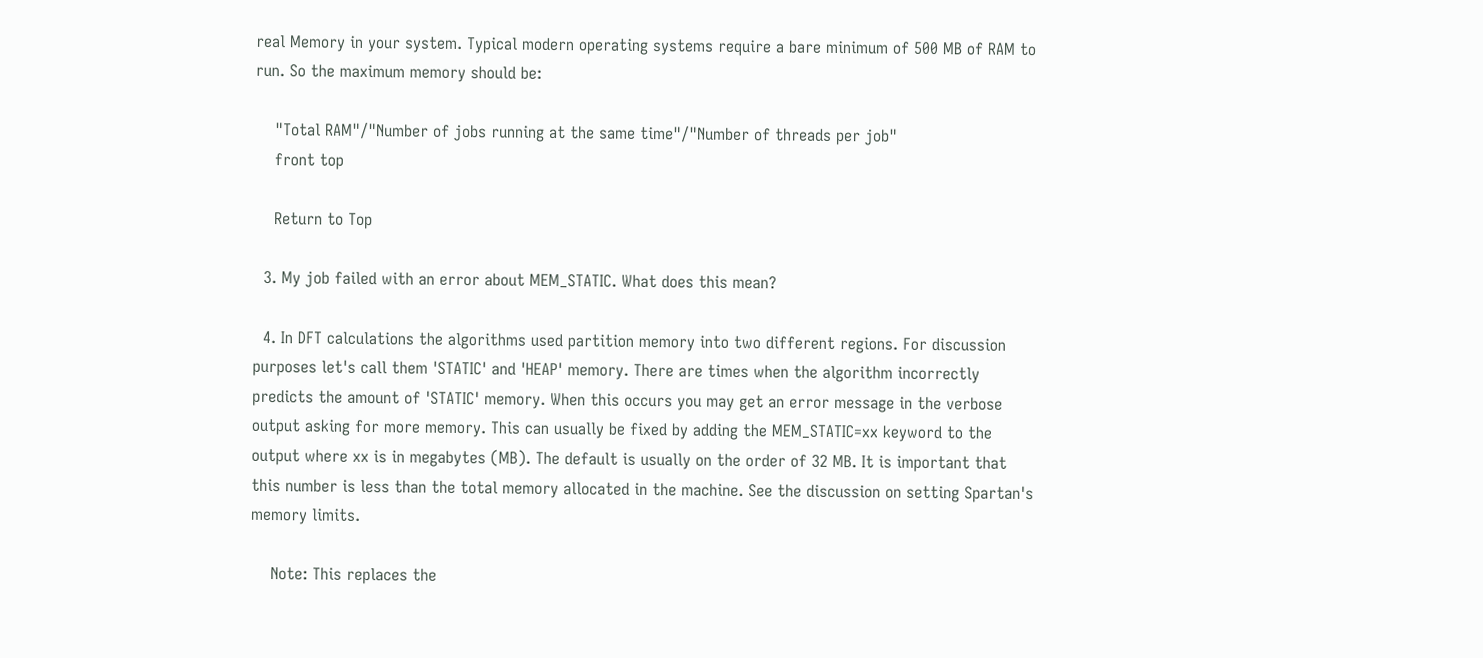real Memory in your system. Typical modern operating systems require a bare minimum of 500 MB of RAM to run. So the maximum memory should be:

    "Total RAM"/"Number of jobs running at the same time"/"Number of threads per job"
    front top

    Return to Top

  3. My job failed with an error about MEM_STATIC. What does this mean?

  4. In DFT calculations the algorithms used partition memory into two different regions. For discussion purposes let's call them 'STATIC' and 'HEAP' memory. There are times when the algorithm incorrectly predicts the amount of 'STATIC' memory. When this occurs you may get an error message in the verbose output asking for more memory. This can usually be fixed by adding the MEM_STATIC=xx keyword to the output where xx is in megabytes (MB). The default is usually on the order of 32 MB. It is important that this number is less than the total memory allocated in the machine. See the discussion on setting Spartan's memory limits.

    Note: This replaces the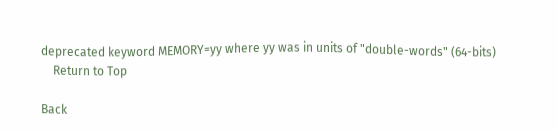deprecated keyword MEMORY=yy where yy was in units of "double-words" (64-bits)
    Return to Top

Back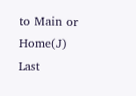to Main or Home(J)
Last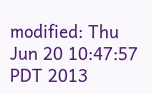modified: Thu Jun 20 10:47:57 PDT 2013